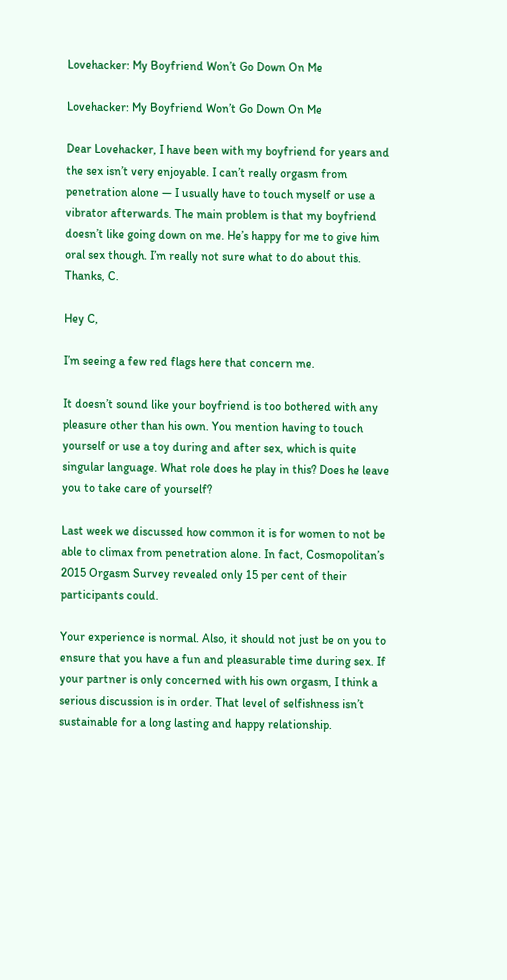Lovehacker: My Boyfriend Won’t Go Down On Me

Lovehacker: My Boyfriend Won’t Go Down On Me

Dear Lovehacker, I have been with my boyfriend for years and the sex isn’t very enjoyable. I can’t really orgasm from penetration alone — I usually have to touch myself or use a vibrator afterwards. The main problem is that my boyfriend doesn’t like going down on me. He’s happy for me to give him oral sex though. I’m really not sure what to do about this. Thanks, C.

Hey C,

I’m seeing a few red flags here that concern me.

It doesn’t sound like your boyfriend is too bothered with any pleasure other than his own. You mention having to touch yourself or use a toy during and after sex, which is quite singular language. What role does he play in this? Does he leave you to take care of yourself?

Last week we discussed how common it is for women to not be able to climax from penetration alone. In fact, Cosmopolitan’s 2015 Orgasm Survey revealed only 15 per cent of their participants could.

Your experience is normal. Also, it should not just be on you to ensure that you have a fun and pleasurable time during sex. If your partner is only concerned with his own orgasm, I think a serious discussion is in order. That level of selfishness isn’t sustainable for a long lasting and happy relationship.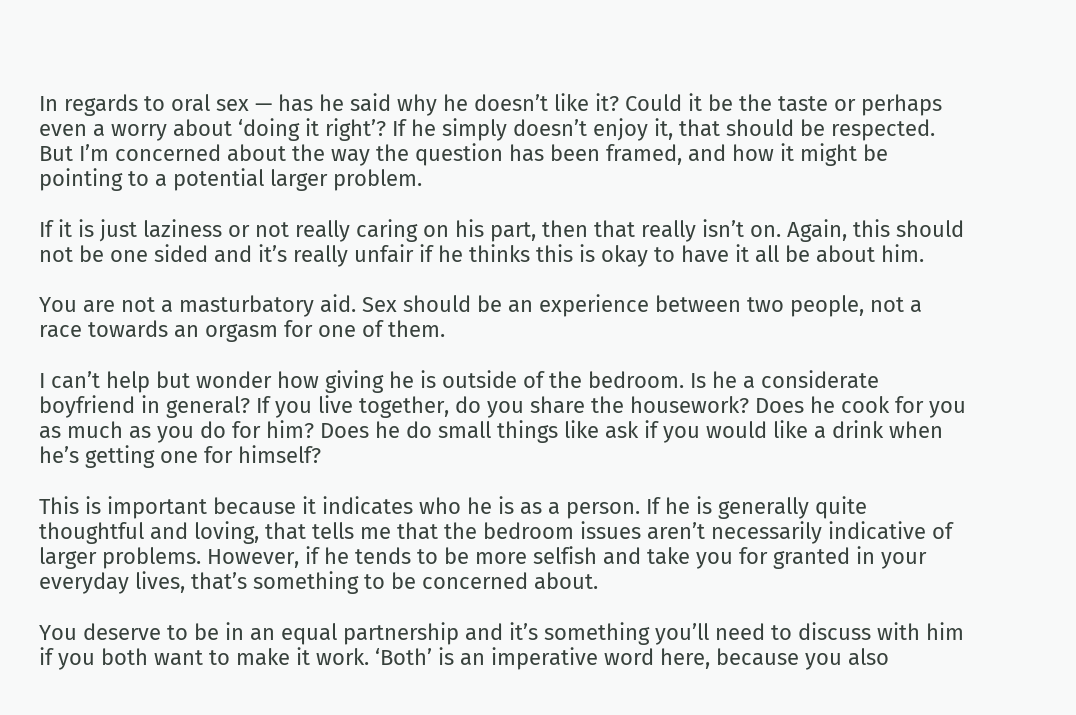In regards to oral sex — has he said why he doesn’t like it? Could it be the taste or perhaps even a worry about ‘doing it right’? If he simply doesn’t enjoy it, that should be respected. But I’m concerned about the way the question has been framed, and how it might be pointing to a potential larger problem.

If it is just laziness or not really caring on his part, then that really isn’t on. Again, this should not be one sided and it’s really unfair if he thinks this is okay to have it all be about him.

You are not a masturbatory aid. Sex should be an experience between two people, not a race towards an orgasm for one of them.

I can’t help but wonder how giving he is outside of the bedroom. Is he a considerate boyfriend in general? If you live together, do you share the housework? Does he cook for you as much as you do for him? Does he do small things like ask if you would like a drink when he’s getting one for himself?

This is important because it indicates who he is as a person. If he is generally quite thoughtful and loving, that tells me that the bedroom issues aren’t necessarily indicative of larger problems. However, if he tends to be more selfish and take you for granted in your everyday lives, that’s something to be concerned about.

You deserve to be in an equal partnership and it’s something you’ll need to discuss with him if you both want to make it work. ‘Both’ is an imperative word here, because you also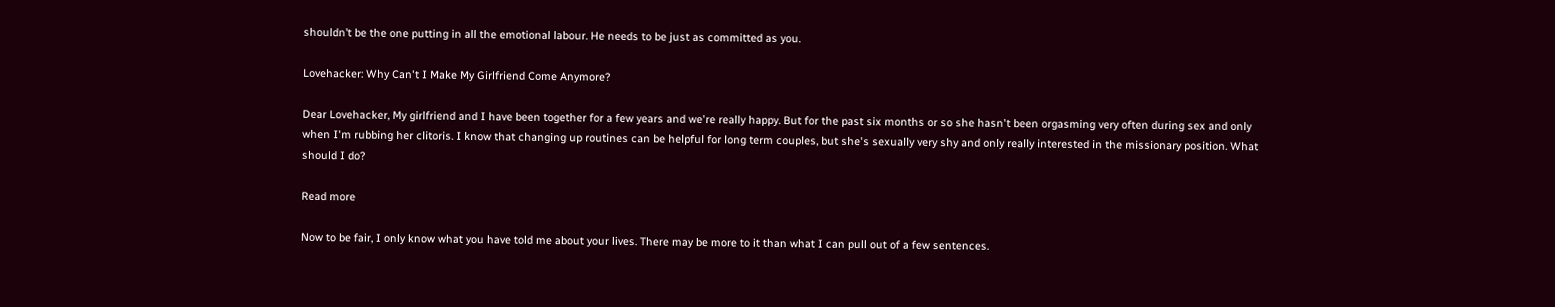shouldn’t be the one putting in all the emotional labour. He needs to be just as committed as you.

Lovehacker: Why Can't I Make My Girlfriend Come Anymore?

Dear Lovehacker, My girlfriend and I have been together for a few years and we're really happy. But for the past six months or so she hasn't been orgasming very often during sex and only when I'm rubbing her clitoris. I know that changing up routines can be helpful for long term couples, but she's sexually very shy and only really interested in the missionary position. What should I do?

Read more

Now to be fair, I only know what you have told me about your lives. There may be more to it than what I can pull out of a few sentences.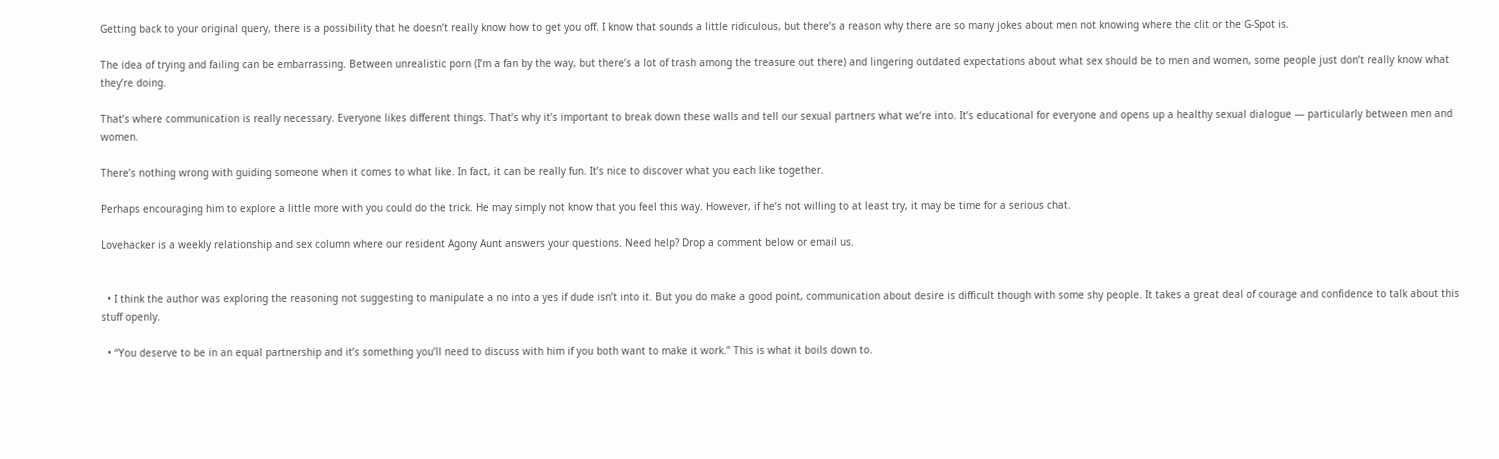Getting back to your original query, there is a possibility that he doesn’t really know how to get you off. I know that sounds a little ridiculous, but there’s a reason why there are so many jokes about men not knowing where the clit or the G-Spot is.

The idea of trying and failing can be embarrassing. Between unrealistic porn (I’m a fan by the way, but there’s a lot of trash among the treasure out there) and lingering outdated expectations about what sex should be to men and women, some people just don’t really know what they’re doing.

That’s where communication is really necessary. Everyone likes different things. That’s why it’s important to break down these walls and tell our sexual partners what we’re into. It’s educational for everyone and opens up a healthy sexual dialogue — particularly between men and women.

There’s nothing wrong with guiding someone when it comes to what like. In fact, it can be really fun. It’s nice to discover what you each like together.

Perhaps encouraging him to explore a little more with you could do the trick. He may simply not know that you feel this way. However, if he’s not willing to at least try, it may be time for a serious chat.

Lovehacker is a weekly relationship and sex column where our resident Agony Aunt answers your questions. Need help? Drop a comment below or email us.


  • I think the author was exploring the reasoning not suggesting to manipulate a no into a yes if dude isn’t into it. But you do make a good point, communication about desire is difficult though with some shy people. It takes a great deal of courage and confidence to talk about this stuff openly.

  • “You deserve to be in an equal partnership and it’s something you’ll need to discuss with him if you both want to make it work.” This is what it boils down to.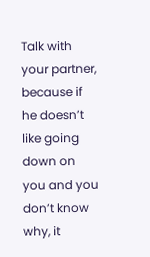Talk with your partner, because if he doesn’t like going down on you and you don’t know why, it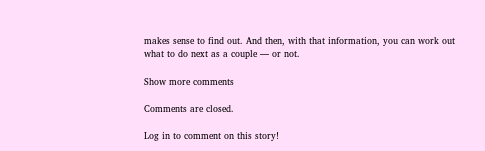makes sense to find out. And then, with that information, you can work out what to do next as a couple — or not.

Show more comments

Comments are closed.

Log in to comment on this story!